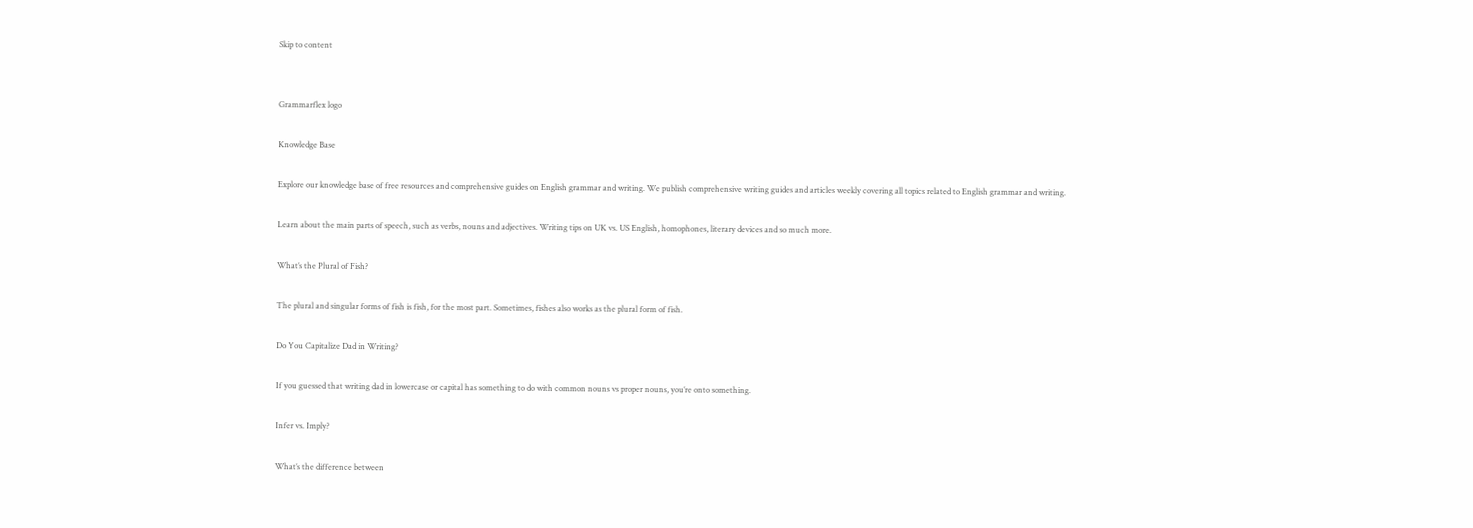Skip to content


Grammarflex logo

Knowledge Base

Explore our knowledge base of free resources and comprehensive guides on English grammar and writing. We publish comprehensive writing guides and articles weekly covering all topics related to English grammar and writing.

Learn about the main parts of speech, such as verbs, nouns and adjectives. Writing tips on UK vs. US English, homophones, literary devices and so much more.

What’s the Plural of Fish?

The plural and singular forms of fish is fish, for the most part. Sometimes, fishes also works as the plural form of fish.

Do You Capitalize Dad in Writing?

If you guessed that writing dad in lowercase or capital has something to do with common nouns vs proper nouns, you’re onto something.

Infer vs. Imply?

What’s the difference between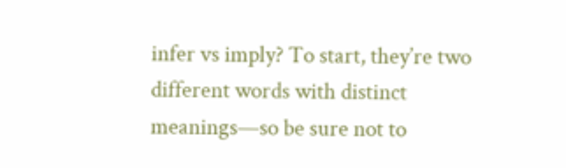infer vs imply? To start, they’re two different words with distinct meanings—so be sure not to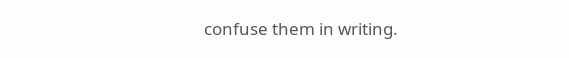confuse them in writing.